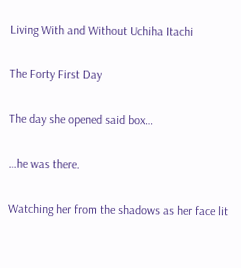Living With and Without Uchiha Itachi

The Forty First Day

The day she opened said box…

…he was there.

Watching her from the shadows as her face lit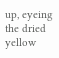up, eyeing the dried yellow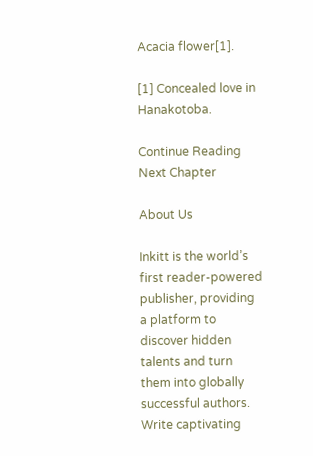Acacia flower[1].

[1] Concealed love in Hanakotoba.

Continue Reading Next Chapter

About Us

Inkitt is the world’s first reader-powered publisher, providing a platform to discover hidden talents and turn them into globally successful authors. Write captivating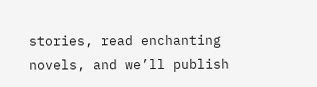stories, read enchanting novels, and we’ll publish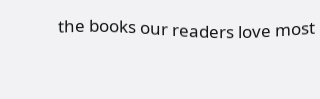the books our readers love most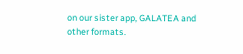on our sister app, GALATEA and other formats.